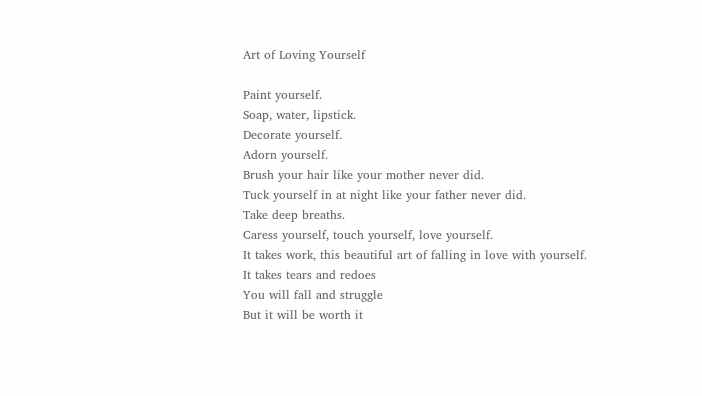Art of Loving Yourself

Paint yourself.
Soap, water, lipstick.
Decorate yourself.
Adorn yourself.
Brush your hair like your mother never did.
Tuck yourself in at night like your father never did.
Take deep breaths.
Caress yourself, touch yourself, love yourself.
It takes work, this beautiful art of falling in love with yourself.
It takes tears and redoes
You will fall and struggle
But it will be worth it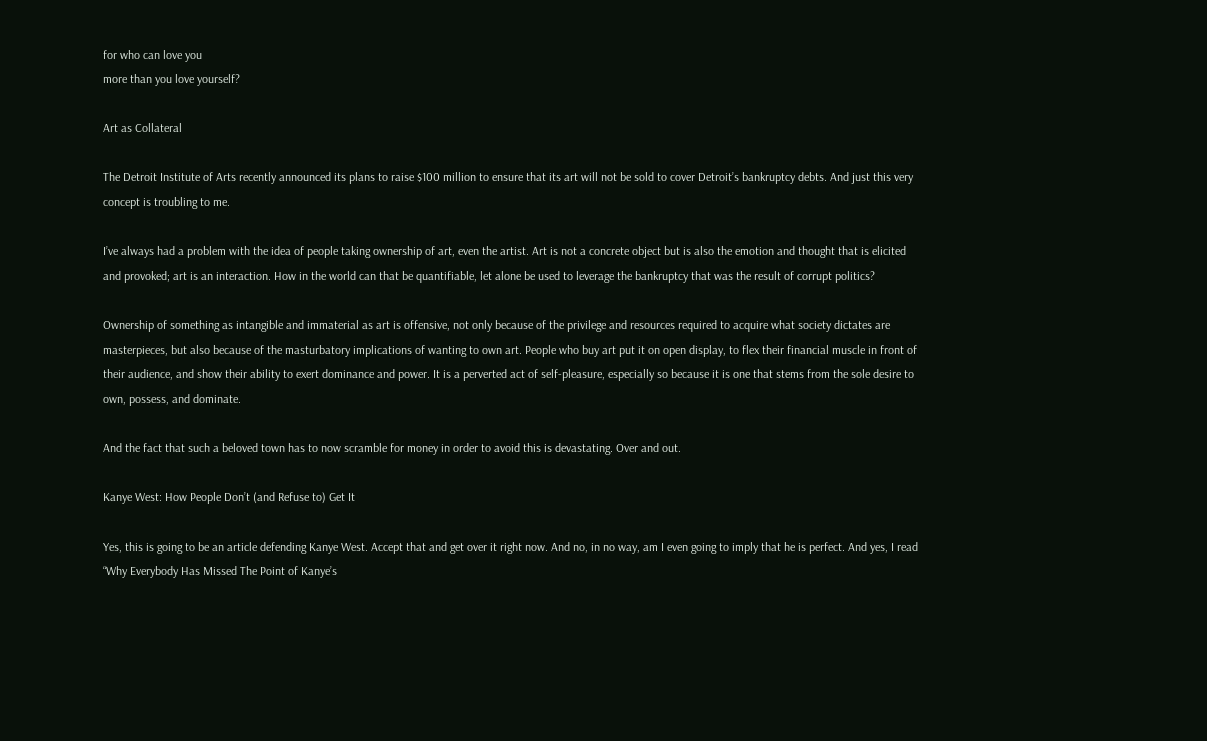for who can love you
more than you love yourself?

Art as Collateral

The Detroit Institute of Arts recently announced its plans to raise $100 million to ensure that its art will not be sold to cover Detroit’s bankruptcy debts. And just this very concept is troubling to me.

I’ve always had a problem with the idea of people taking ownership of art, even the artist. Art is not a concrete object but is also the emotion and thought that is elicited and provoked; art is an interaction. How in the world can that be quantifiable, let alone be used to leverage the bankruptcy that was the result of corrupt politics?

Ownership of something as intangible and immaterial as art is offensive, not only because of the privilege and resources required to acquire what society dictates are masterpieces, but also because of the masturbatory implications of wanting to own art. People who buy art put it on open display, to flex their financial muscle in front of their audience, and show their ability to exert dominance and power. It is a perverted act of self-pleasure, especially so because it is one that stems from the sole desire to own, possess, and dominate.

And the fact that such a beloved town has to now scramble for money in order to avoid this is devastating. Over and out.

Kanye West: How People Don’t (and Refuse to) Get It

Yes, this is going to be an article defending Kanye West. Accept that and get over it right now. And no, in no way, am I even going to imply that he is perfect. And yes, I read “Why Everybody Has Missed The Point of Kanye’s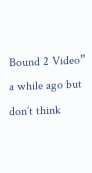Bound 2 Video” a while ago but don’t think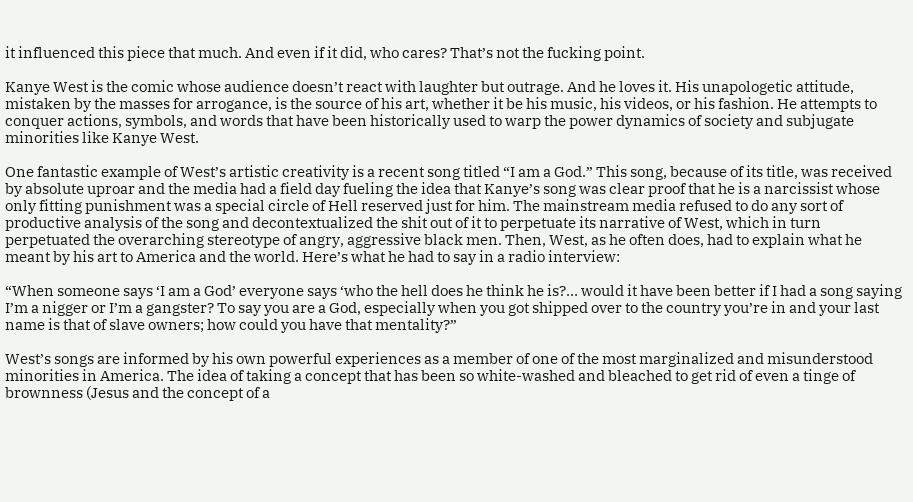it influenced this piece that much. And even if it did, who cares? That’s not the fucking point.

Kanye West is the comic whose audience doesn’t react with laughter but outrage. And he loves it. His unapologetic attitude, mistaken by the masses for arrogance, is the source of his art, whether it be his music, his videos, or his fashion. He attempts to conquer actions, symbols, and words that have been historically used to warp the power dynamics of society and subjugate minorities like Kanye West.

One fantastic example of West’s artistic creativity is a recent song titled “I am a God.” This song, because of its title, was received by absolute uproar and the media had a field day fueling the idea that Kanye’s song was clear proof that he is a narcissist whose only fitting punishment was a special circle of Hell reserved just for him. The mainstream media refused to do any sort of productive analysis of the song and decontextualized the shit out of it to perpetuate its narrative of West, which in turn perpetuated the overarching stereotype of angry, aggressive black men. Then, West, as he often does, had to explain what he meant by his art to America and the world. Here’s what he had to say in a radio interview:

“When someone says ‘I am a God’ everyone says ‘who the hell does he think he is?… would it have been better if I had a song saying I’m a nigger or I’m a gangster? To say you are a God, especially when you got shipped over to the country you’re in and your last name is that of slave owners; how could you have that mentality?”

West’s songs are informed by his own powerful experiences as a member of one of the most marginalized and misunderstood minorities in America. The idea of taking a concept that has been so white-washed and bleached to get rid of even a tinge of brownness (Jesus and the concept of a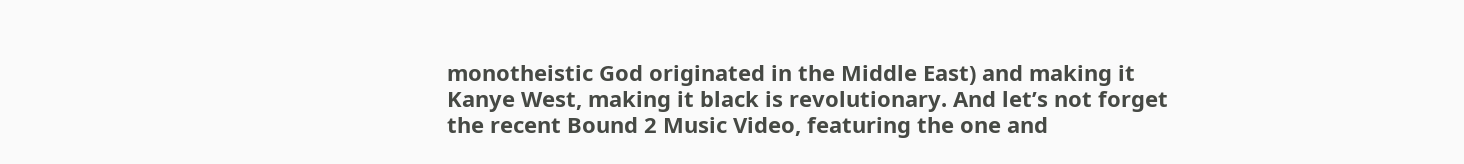monotheistic God originated in the Middle East) and making it Kanye West, making it black is revolutionary. And let’s not forget the recent Bound 2 Music Video, featuring the one and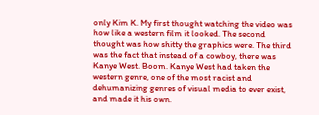only Kim K. My first thought watching the video was how like a western film it looked. The second thought was how shitty the graphics were. The third was the fact that instead of a cowboy, there was Kanye West. Boom. Kanye West had taken the western genre, one of the most racist and dehumanizing genres of visual media to ever exist, and made it his own.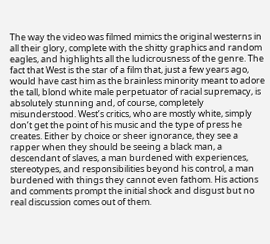The way the video was filmed mimics the original westerns in all their glory, complete with the shitty graphics and random eagles, and highlights all the ludicrousness of the genre. The fact that West is the star of a film that, just a few years ago, would have cast him as the brainless minority meant to adore the tall, blond white male perpetuator of racial supremacy, is absolutely stunning and, of course, completely misunderstood. West’s critics, who are mostly white, simply don’t get the point of his music and the type of press he creates. Either by choice or sheer ignorance, they see a rapper when they should be seeing a black man, a descendant of slaves, a man burdened with experiences, stereotypes, and responsibilities beyond his control, a man burdened with things they cannot even fathom. His actions and comments prompt the initial shock and disgust but no real discussion comes out of them.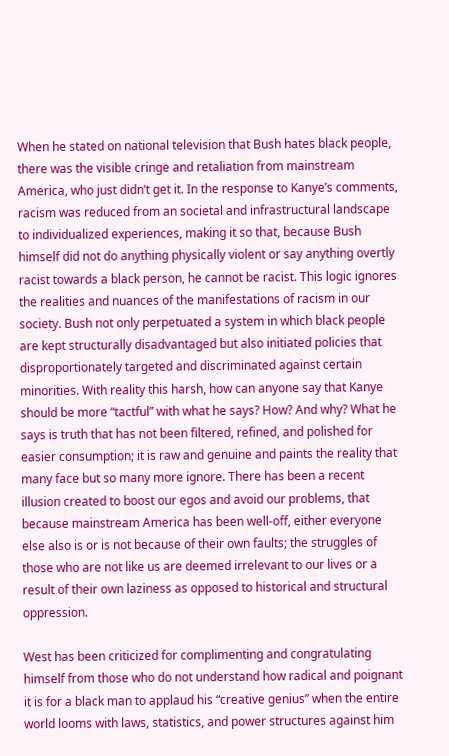When he stated on national television that Bush hates black people, there was the visible cringe and retaliation from mainstream America, who just didn’t get it. In the response to Kanye’s comments, racism was reduced from an societal and infrastructural landscape to individualized experiences, making it so that, because Bush himself did not do anything physically violent or say anything overtly racist towards a black person, he cannot be racist. This logic ignores the realities and nuances of the manifestations of racism in our society. Bush not only perpetuated a system in which black people are kept structurally disadvantaged but also initiated policies that disproportionately targeted and discriminated against certain minorities. With reality this harsh, how can anyone say that Kanye should be more “tactful” with what he says? How? And why? What he says is truth that has not been filtered, refined, and polished for easier consumption; it is raw and genuine and paints the reality that many face but so many more ignore. There has been a recent illusion created to boost our egos and avoid our problems, that because mainstream America has been well-off, either everyone else also is or is not because of their own faults; the struggles of those who are not like us are deemed irrelevant to our lives or a result of their own laziness as opposed to historical and structural oppression.

West has been criticized for complimenting and congratulating himself from those who do not understand how radical and poignant it is for a black man to applaud his “creative genius” when the entire world looms with laws, statistics, and power structures against him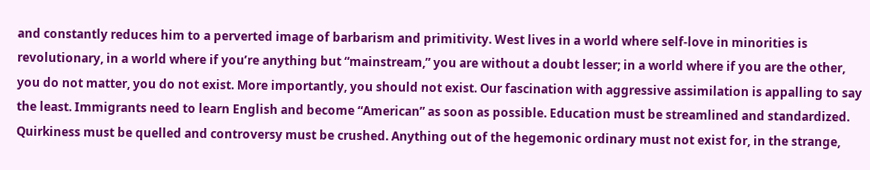and constantly reduces him to a perverted image of barbarism and primitivity. West lives in a world where self-love in minorities is revolutionary, in a world where if you’re anything but “mainstream,” you are without a doubt lesser; in a world where if you are the other, you do not matter, you do not exist. More importantly, you should not exist. Our fascination with aggressive assimilation is appalling to say the least. Immigrants need to learn English and become “American” as soon as possible. Education must be streamlined and standardized. Quirkiness must be quelled and controversy must be crushed. Anything out of the hegemonic ordinary must not exist for, in the strange,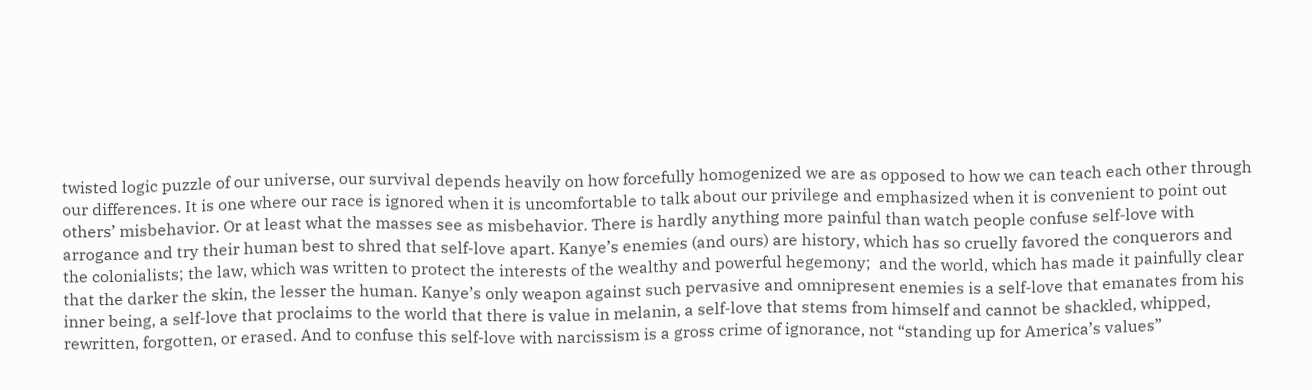twisted logic puzzle of our universe, our survival depends heavily on how forcefully homogenized we are as opposed to how we can teach each other through our differences. It is one where our race is ignored when it is uncomfortable to talk about our privilege and emphasized when it is convenient to point out others’ misbehavior. Or at least what the masses see as misbehavior. There is hardly anything more painful than watch people confuse self-love with arrogance and try their human best to shred that self-love apart. Kanye’s enemies (and ours) are history, which has so cruelly favored the conquerors and the colonialists; the law, which was written to protect the interests of the wealthy and powerful hegemony;  and the world, which has made it painfully clear that the darker the skin, the lesser the human. Kanye’s only weapon against such pervasive and omnipresent enemies is a self-love that emanates from his inner being, a self-love that proclaims to the world that there is value in melanin, a self-love that stems from himself and cannot be shackled, whipped, rewritten, forgotten, or erased. And to confuse this self-love with narcissism is a gross crime of ignorance, not “standing up for America’s values”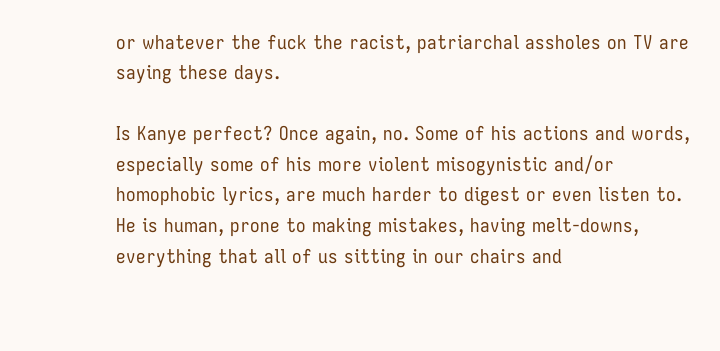or whatever the fuck the racist, patriarchal assholes on TV are saying these days.

Is Kanye perfect? Once again, no. Some of his actions and words, especially some of his more violent misogynistic and/or homophobic lyrics, are much harder to digest or even listen to. He is human, prone to making mistakes, having melt-downs, everything that all of us sitting in our chairs and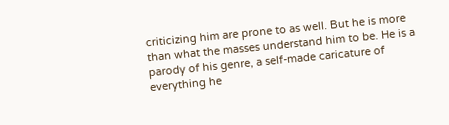criticizing him are prone to as well. But he is more than what the masses understand him to be. He is a parody of his genre, a self-made caricature of everything he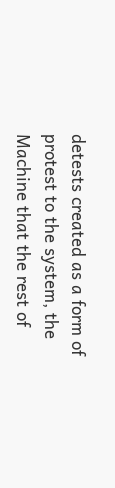detests created as a form of protest to the system, the Machine that the rest of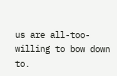us are all-too-willing to bow down to.